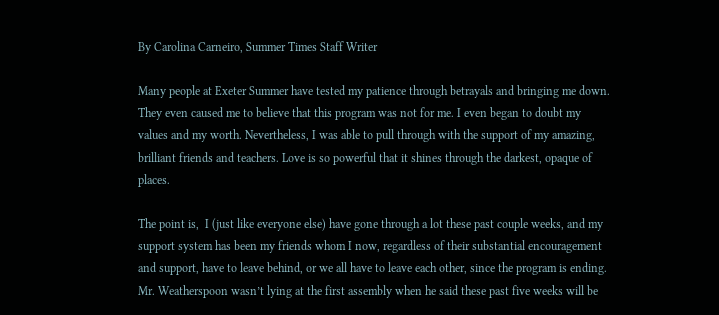By Carolina Carneiro, Summer Times Staff Writer

Many people at Exeter Summer have tested my patience through betrayals and bringing me down. They even caused me to believe that this program was not for me. I even began to doubt my values and my worth. Nevertheless, I was able to pull through with the support of my amazing, brilliant friends and teachers. Love is so powerful that it shines through the darkest, opaque of places.

The point is,  I (just like everyone else) have gone through a lot these past couple weeks, and my support system has been my friends whom I now, regardless of their substantial encouragement and support, have to leave behind, or we all have to leave each other, since the program is ending. Mr. Weatherspoon wasn’t lying at the first assembly when he said these past five weeks will be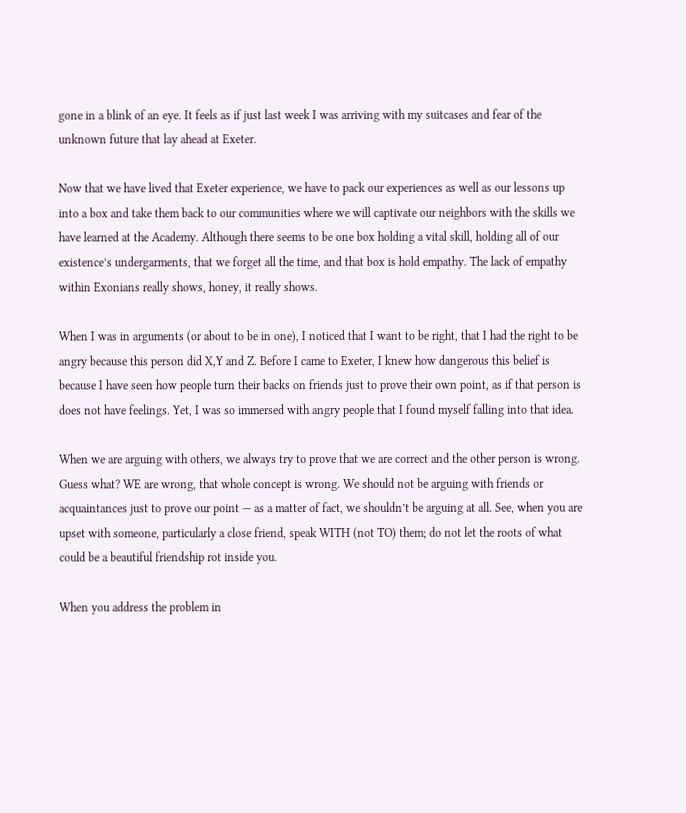gone in a blink of an eye. It feels as if just last week I was arriving with my suitcases and fear of the unknown future that lay ahead at Exeter.

Now that we have lived that Exeter experience, we have to pack our experiences as well as our lessons up into a box and take them back to our communities where we will captivate our neighbors with the skills we have learned at the Academy. Although there seems to be one box holding a vital skill, holding all of our existence’s undergarments, that we forget all the time, and that box is hold empathy. The lack of empathy within Exonians really shows, honey, it really shows.

When I was in arguments (or about to be in one), I noticed that I want to be right, that I had the right to be angry because this person did X,Y and Z. Before I came to Exeter, I knew how dangerous this belief is because I have seen how people turn their backs on friends just to prove their own point, as if that person is does not have feelings. Yet, I was so immersed with angry people that I found myself falling into that idea.

When we are arguing with others, we always try to prove that we are correct and the other person is wrong. Guess what? WE are wrong, that whole concept is wrong. We should not be arguing with friends or acquaintances just to prove our point — as a matter of fact, we shouldn’t be arguing at all. See, when you are upset with someone, particularly a close friend, speak WITH (not TO) them; do not let the roots of what could be a beautiful friendship rot inside you.

When you address the problem in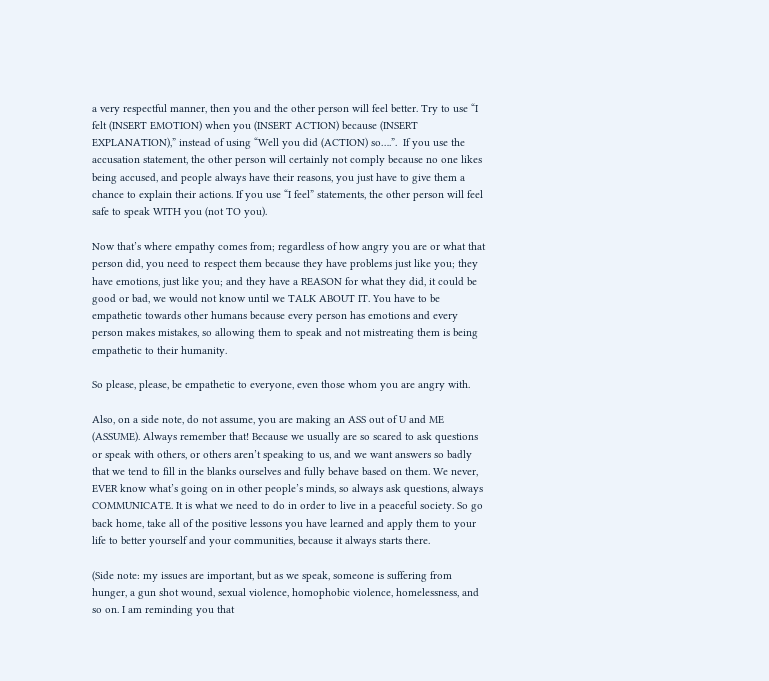a very respectful manner, then you and the other person will feel better. Try to use “I felt (INSERT EMOTION) when you (INSERT ACTION) because (INSERT EXPLANATION),” instead of using “Well you did (ACTION) so….”.  If you use the accusation statement, the other person will certainly not comply because no one likes being accused, and people always have their reasons, you just have to give them a chance to explain their actions. If you use “I feel” statements, the other person will feel safe to speak WITH you (not TO you).

Now that’s where empathy comes from; regardless of how angry you are or what that person did, you need to respect them because they have problems just like you; they have emotions, just like you; and they have a REASON for what they did, it could be good or bad, we would not know until we TALK ABOUT IT. You have to be empathetic towards other humans because every person has emotions and every person makes mistakes, so allowing them to speak and not mistreating them is being empathetic to their humanity.

So please, please, be empathetic to everyone, even those whom you are angry with.

Also, on a side note, do not assume, you are making an ASS out of U and ME (ASSUME). Always remember that! Because we usually are so scared to ask questions or speak with others, or others aren’t speaking to us, and we want answers so badly that we tend to fill in the blanks ourselves and fully behave based on them. We never, EVER know what’s going on in other people’s minds, so always ask questions, always COMMUNICATE. It is what we need to do in order to live in a peaceful society. So go back home, take all of the positive lessons you have learned and apply them to your life to better yourself and your communities, because it always starts there.

(Side note: my issues are important, but as we speak, someone is suffering from hunger, a gun shot wound, sexual violence, homophobic violence, homelessness, and so on. I am reminding you that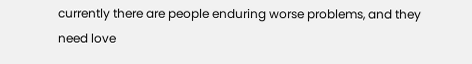currently there are people enduring worse problems, and they need love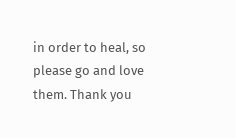in order to heal, so please go and love them. Thank you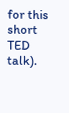for this short TED talk).